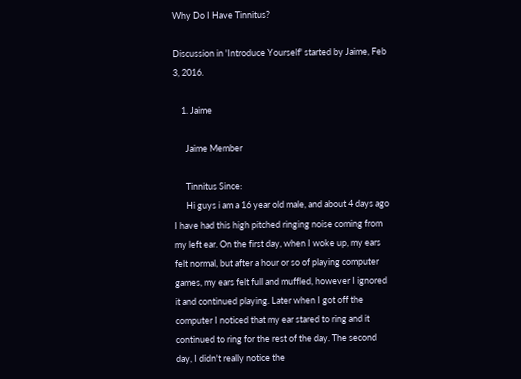Why Do I Have Tinnitus?

Discussion in 'Introduce Yourself' started by Jaime, Feb 3, 2016.

    1. Jaime

      Jaime Member

      Tinnitus Since:
      Hi guys i am a 16 year old male, and about 4 days ago I have had this high pitched ringing noise coming from my left ear. On the first day, when I woke up, my ears felt normal, but after a hour or so of playing computer games, my ears felt full and muffled, however I ignored it and continued playing. Later when I got off the computer I noticed that my ear stared to ring and it continued to ring for the rest of the day. The second day, I didn't really notice the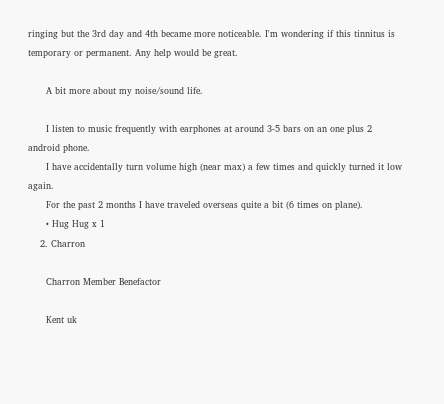ringing but the 3rd day and 4th became more noticeable. I'm wondering if this tinnitus is temporary or permanent. Any help would be great.

      A bit more about my noise/sound life.

      I listen to music frequently with earphones at around 3-5 bars on an one plus 2 android phone.
      I have accidentally turn volume high (near max) a few times and quickly turned it low again.
      For the past 2 months I have traveled overseas quite a bit (6 times on plane).
      • Hug Hug x 1
    2. Charron

      Charron Member Benefactor

      Kent uk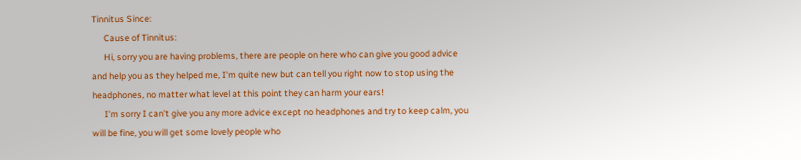Tinnitus Since:
      Cause of Tinnitus:
      Hi, sorry you are having problems, there are people on here who can give you good advice and help you as they helped me, I'm quite new but can tell you right now to stop using the headphones, no matter what level at this point they can harm your ears!
      I'm sorry I can't give you any more advice except no headphones and try to keep calm, you will be fine, you will get some lovely people who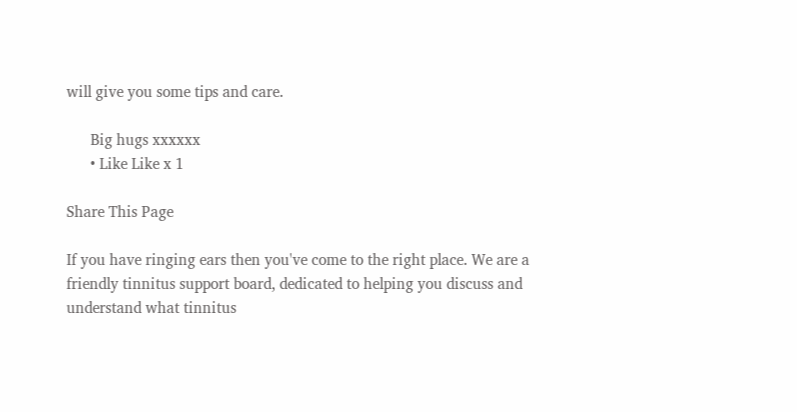will give you some tips and care.

      Big hugs xxxxxx
      • Like Like x 1

Share This Page

If you have ringing ears then you've come to the right place. We are a friendly tinnitus support board, dedicated to helping you discuss and understand what tinnitus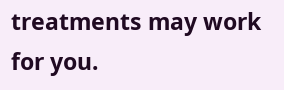treatments may work for you.